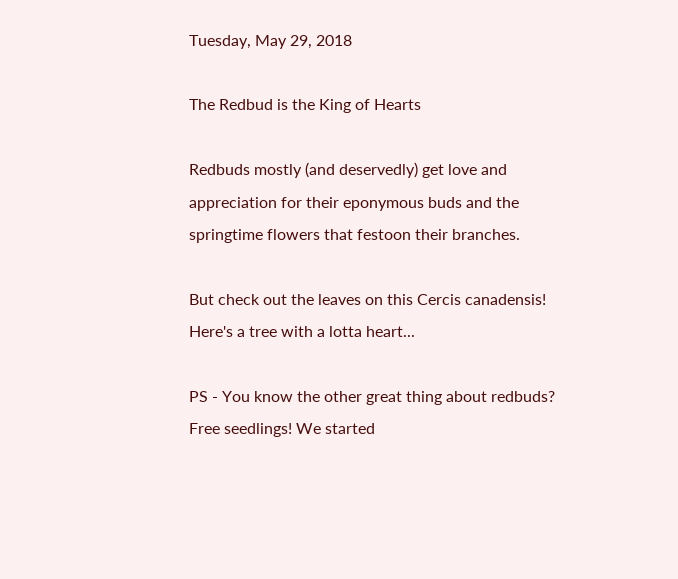Tuesday, May 29, 2018

The Redbud is the King of Hearts

Redbuds mostly (and deservedly) get love and appreciation for their eponymous buds and the springtime flowers that festoon their branches.

But check out the leaves on this Cercis canadensis! Here's a tree with a lotta heart...

PS - You know the other great thing about redbuds? Free seedlings! We started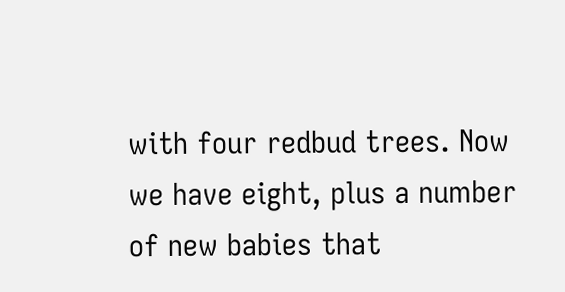with four redbud trees. Now we have eight, plus a number of new babies that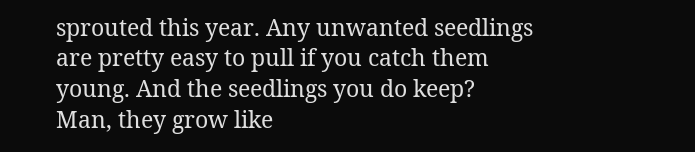sprouted this year. Any unwanted seedlings are pretty easy to pull if you catch them young. And the seedlings you do keep? Man, they grow like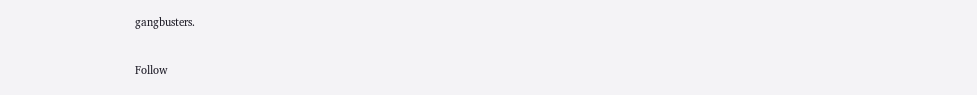gangbusters.


Follow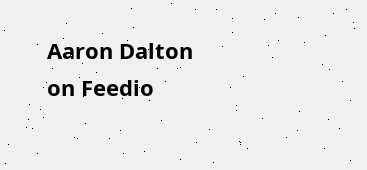Aaron Dalton on Feedio